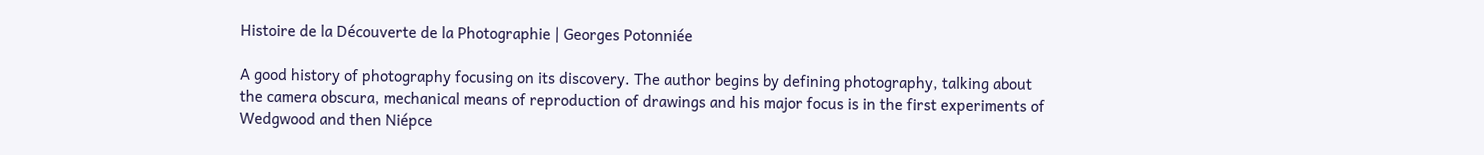Histoire de la Découverte de la Photographie | Georges Potonniée

A good history of photography focusing on its discovery. The author begins by defining photography, talking about the camera obscura, mechanical means of reproduction of drawings and his major focus is in the first experiments of Wedgwood and then Niépce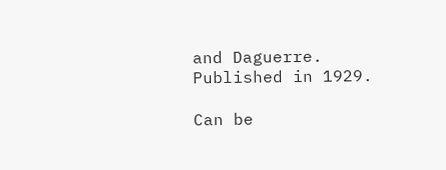and Daguerre. Published in 1929.

Can be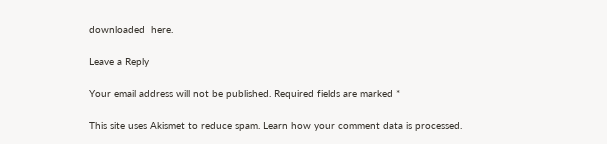downloaded  here.

Leave a Reply

Your email address will not be published. Required fields are marked *

This site uses Akismet to reduce spam. Learn how your comment data is processed.